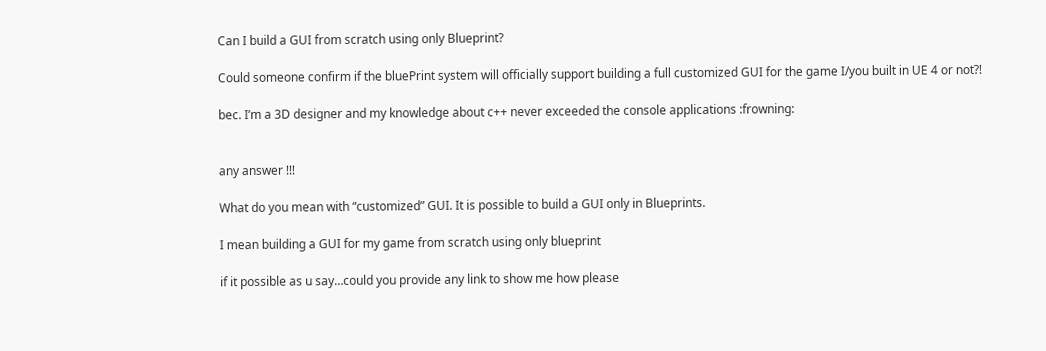Can I build a GUI from scratch using only Blueprint?

Could someone confirm if the bluePrint system will officially support building a full customized GUI for the game I/you built in UE 4 or not?!

bec. I’m a 3D designer and my knowledge about c++ never exceeded the console applications :frowning:


any answer !!!

What do you mean with “customized” GUI. It is possible to build a GUI only in Blueprints.

I mean building a GUI for my game from scratch using only blueprint

if it possible as u say…could you provide any link to show me how please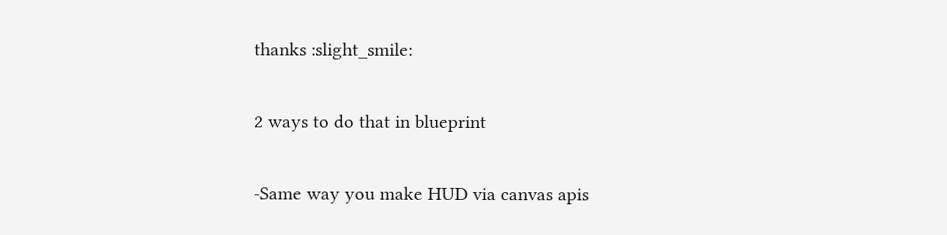thanks :slight_smile:

2 ways to do that in blueprint

-Same way you make HUD via canvas apis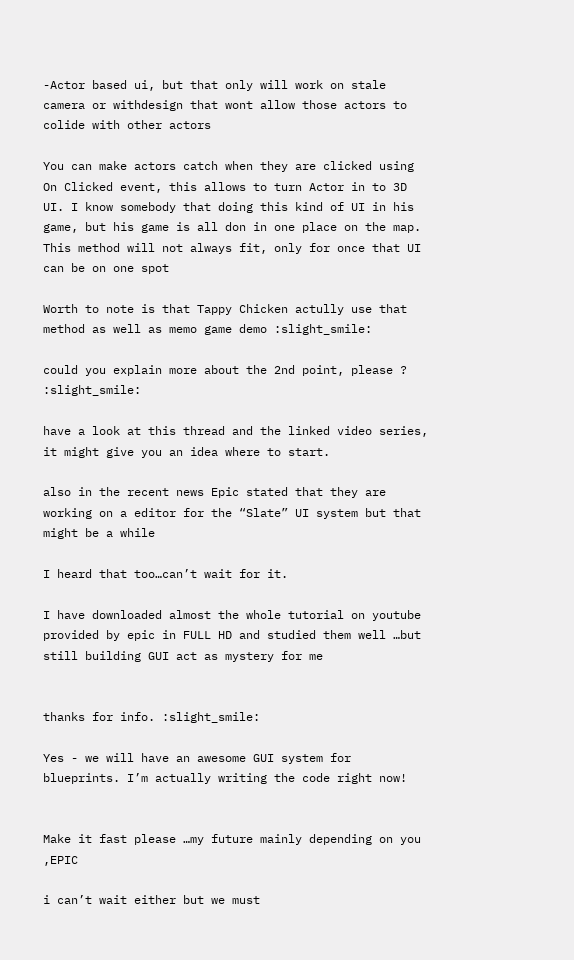-Actor based ui, but that only will work on stale camera or withdesign that wont allow those actors to colide with other actors

You can make actors catch when they are clicked using On Clicked event, this allows to turn Actor in to 3D UI. I know somebody that doing this kind of UI in his game, but his game is all don in one place on the map. This method will not always fit, only for once that UI can be on one spot

Worth to note is that Tappy Chicken actully use that method as well as memo game demo :slight_smile:

could you explain more about the 2nd point, please ? :slight_smile:

have a look at this thread and the linked video series, it might give you an idea where to start.

also in the recent news Epic stated that they are working on a editor for the “Slate” UI system but that might be a while

I heard that too…can’t wait for it.

I have downloaded almost the whole tutorial on youtube provided by epic in FULL HD and studied them well …but still building GUI act as mystery for me


thanks for info. :slight_smile:

Yes - we will have an awesome GUI system for blueprints. I’m actually writing the code right now!


Make it fast please …my future mainly depending on you ,EPIC

i can’t wait either but we must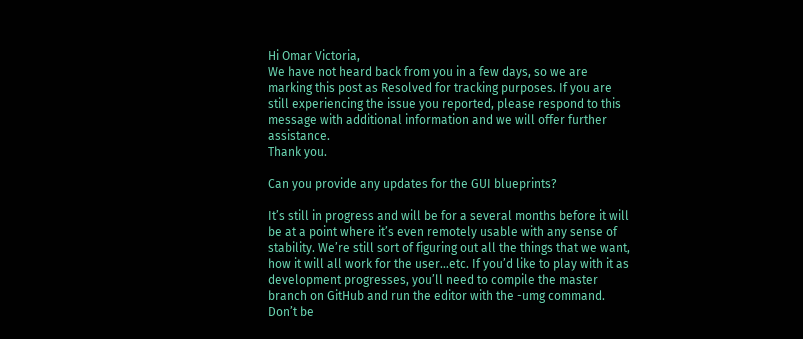Hi Omar Victoria,
We have not heard back from you in a few days, so we are marking this post as Resolved for tracking purposes. If you are still experiencing the issue you reported, please respond to this message with additional information and we will offer further assistance.
Thank you.

Can you provide any updates for the GUI blueprints?

It’s still in progress and will be for a several months before it will be at a point where it’s even remotely usable with any sense of stability. We’re still sort of figuring out all the things that we want, how it will all work for the user…etc. If you’d like to play with it as development progresses, you’ll need to compile the master branch on GitHub and run the editor with the -umg command. Don’t be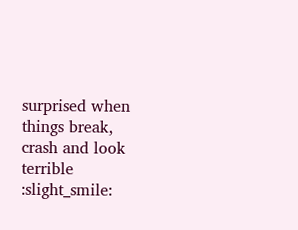surprised when things break, crash and look terrible :slight_smile: